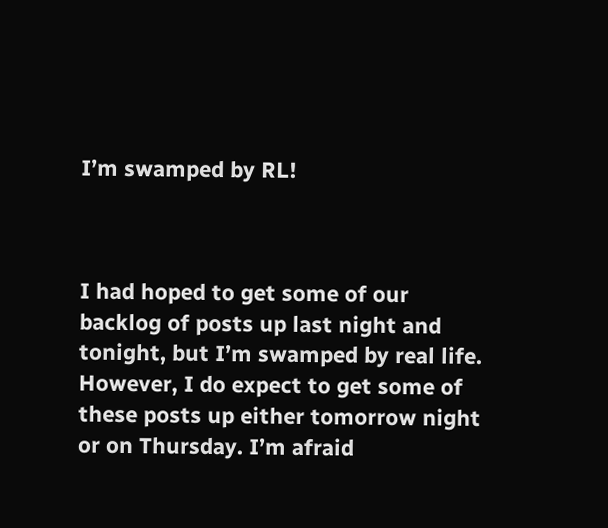I’m swamped by RL!



I had hoped to get some of our backlog of posts up last night and tonight, but I’m swamped by real life. However, I do expect to get some of these posts up either tomorrow night or on Thursday. I’m afraid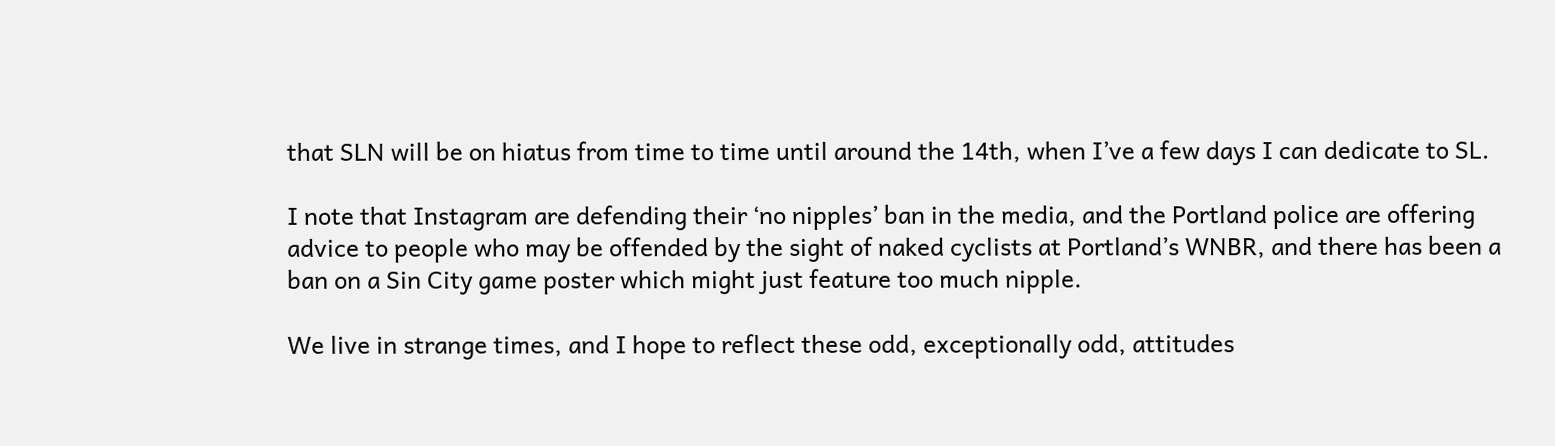that SLN will be on hiatus from time to time until around the 14th, when I’ve a few days I can dedicate to SL.

I note that Instagram are defending their ‘no nipples’ ban in the media, and the Portland police are offering advice to people who may be offended by the sight of naked cyclists at Portland’s WNBR, and there has been a ban on a Sin City game poster which might just feature too much nipple.

We live in strange times, and I hope to reflect these odd, exceptionally odd, attitudes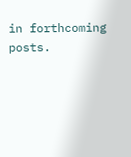in forthcoming posts.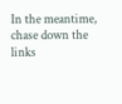In the meantime, chase down the links